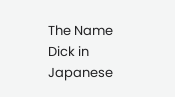The Name Dick in Japanese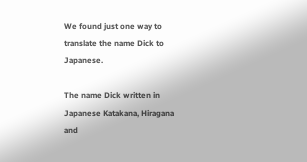We found just one way to translate the name Dick to Japanese.

The name Dick written in Japanese Katakana, Hiragana and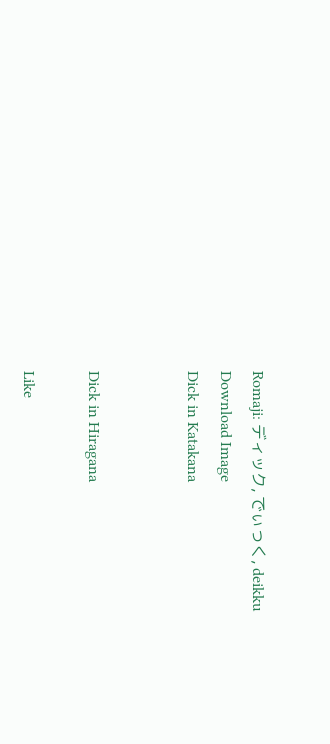Romaji: ディック, でぃっく, deikku
Download Image
Dick in Katakana


Dick in Hiragana

Like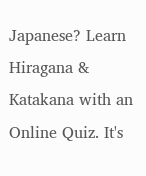Japanese? Learn Hiragana & Katakana with an Online Quiz. It's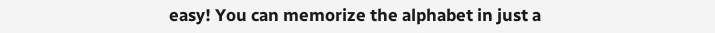easy! You can memorize the alphabet in just a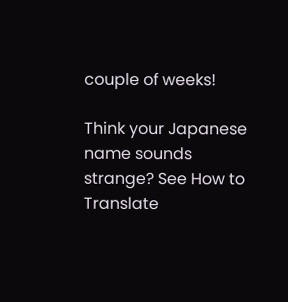couple of weeks!

Think your Japanese name sounds strange? See How to Translate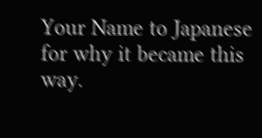Your Name to Japanese for why it became this way.